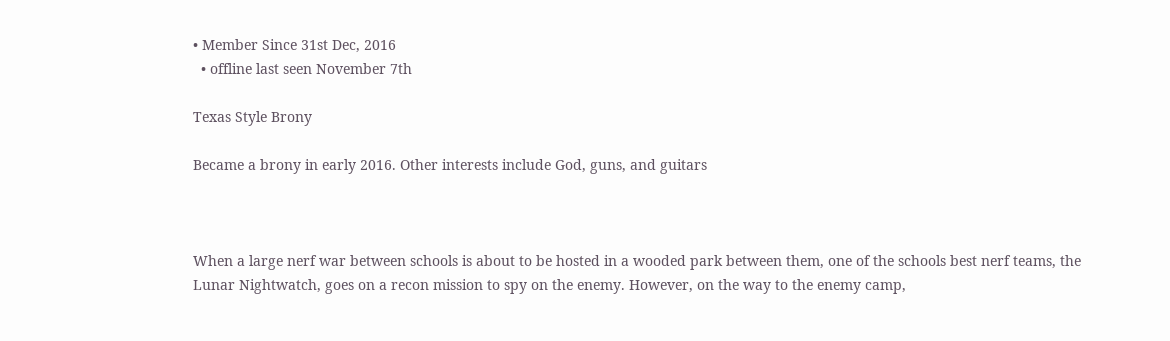• Member Since 31st Dec, 2016
  • offline last seen November 7th

Texas Style Brony

Became a brony in early 2016. Other interests include God, guns, and guitars



When a large nerf war between schools is about to be hosted in a wooded park between them, one of the schools best nerf teams, the Lunar Nightwatch, goes on a recon mission to spy on the enemy. However, on the way to the enemy camp,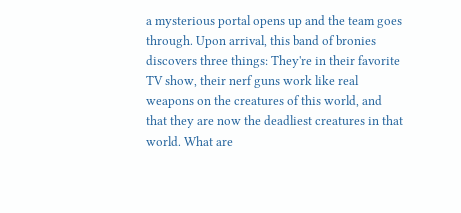a mysterious portal opens up and the team goes through. Upon arrival, this band of bronies discovers three things: They're in their favorite TV show, their nerf guns work like real weapons on the creatures of this world, and that they are now the deadliest creatures in that world. What are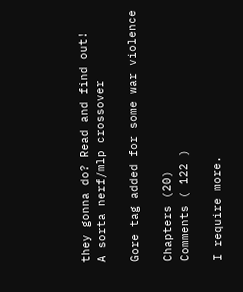they gonna do? Read and find out!
A sorta nerf/mlp crossover

Gore tag added for some war violence

Chapters (20)
Comments ( 122 )

I require more.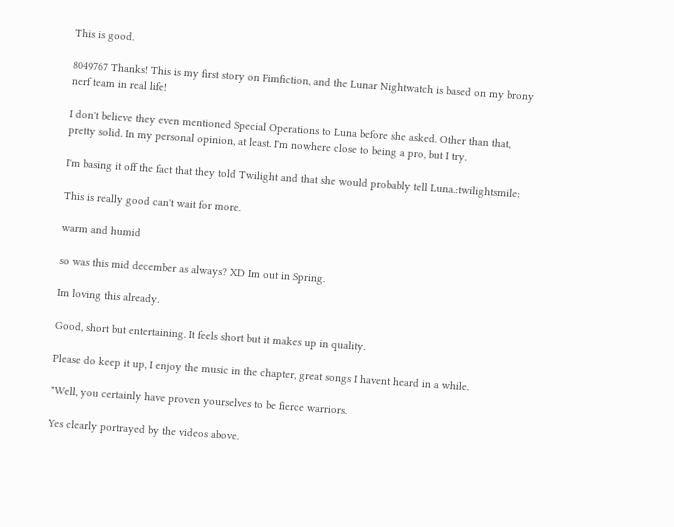This is good.

8049767 Thanks! This is my first story on Fimfiction, and the Lunar Nightwatch is based on my brony nerf team in real life!

I don't believe they even mentioned Special Operations to Luna before she asked. Other than that, pretty solid. In my personal opinion, at least. I'm nowhere close to being a pro, but I try.

I'm basing it off the fact that they told Twilight and that she would probably tell Luna.:twilightsmile:

This is really good can't wait for more.

warm and humid

so was this mid december as always? XD Im out in Spring.

Im loving this already.

Good, short but entertaining. It feels short but it makes up in quality.

Please do keep it up, I enjoy the music in the chapter, great songs I havent heard in a while.

"Well, you certainly have proven yourselves to be fierce warriors.

Yes clearly portrayed by the videos above.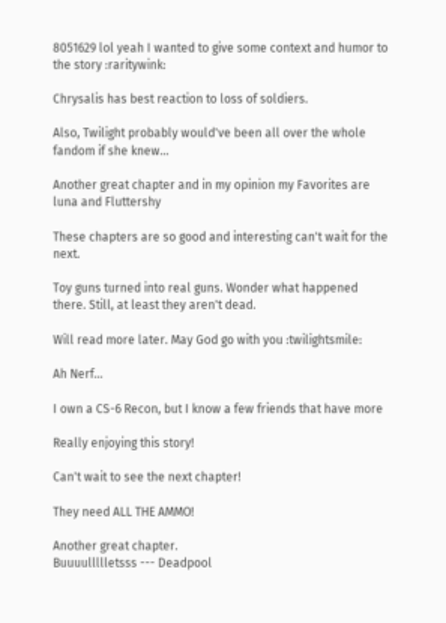8051629 lol yeah I wanted to give some context and humor to the story :raritywink:

Chrysalis has best reaction to loss of soldiers.

Also, Twilight probably would've been all over the whole fandom if she knew...

Another great chapter and in my opinion my Favorites are luna and Fluttershy

These chapters are so good and interesting can't wait for the next.

Toy guns turned into real guns. Wonder what happened there. Still, at least they aren't dead.

Will read more later. May God go with you :twilightsmile:

Ah Nerf...

I own a CS-6 Recon, but I know a few friends that have more

Really enjoying this story!

Can't wait to see the next chapter!

They need ALL THE AMMO!

Another great chapter.
Buuuullllletsss --- Deadpool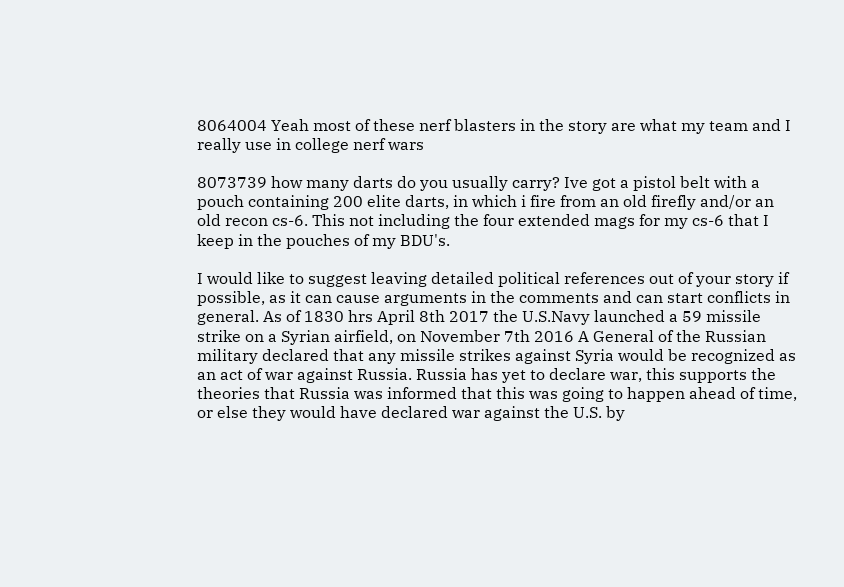8064004 Yeah most of these nerf blasters in the story are what my team and I really use in college nerf wars

8073739 how many darts do you usually carry? Ive got a pistol belt with a pouch containing 200 elite darts, in which i fire from an old firefly and/or an old recon cs-6. This not including the four extended mags for my cs-6 that I keep in the pouches of my BDU's.

I would like to suggest leaving detailed political references out of your story if possible, as it can cause arguments in the comments and can start conflicts in general. As of 1830 hrs April 8th 2017 the U.S.Navy launched a 59 missile strike on a Syrian airfield, on November 7th 2016 A General of the Russian military declared that any missile strikes against Syria would be recognized as an act of war against Russia. Russia has yet to declare war, this supports the theories that Russia was informed that this was going to happen ahead of time, or else they would have declared war against the U.S. by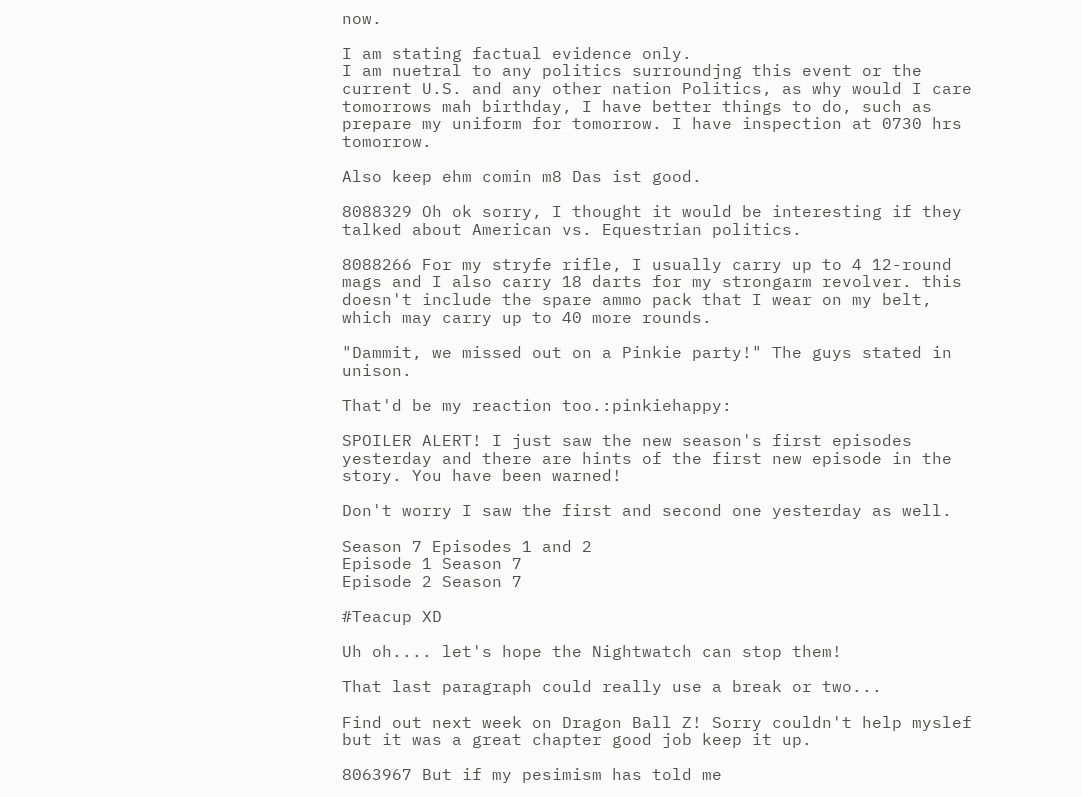now.

I am stating factual evidence only.
I am nuetral to any politics surroundjng this event or the current U.S. and any other nation Politics, as why would I care tomorrows mah birthday, I have better things to do, such as prepare my uniform for tomorrow. I have inspection at 0730 hrs tomorrow.

Also keep ehm comin m8 Das ist good.

8088329 Oh ok sorry, I thought it would be interesting if they talked about American vs. Equestrian politics.

8088266 For my stryfe rifle, I usually carry up to 4 12-round mags and I also carry 18 darts for my strongarm revolver. this doesn't include the spare ammo pack that I wear on my belt, which may carry up to 40 more rounds.

"Dammit, we missed out on a Pinkie party!" The guys stated in unison.

That'd be my reaction too.:pinkiehappy:

SPOILER ALERT! I just saw the new season's first episodes yesterday and there are hints of the first new episode in the story. You have been warned!

Don't worry I saw the first and second one yesterday as well.

Season 7 Episodes 1 and 2
Episode 1 Season 7
Episode 2 Season 7

#Teacup XD

Uh oh.... let's hope the Nightwatch can stop them!

That last paragraph could really use a break or two...

Find out next week on Dragon Ball Z! Sorry couldn't help myslef but it was a great chapter good job keep it up.

8063967 But if my pesimism has told me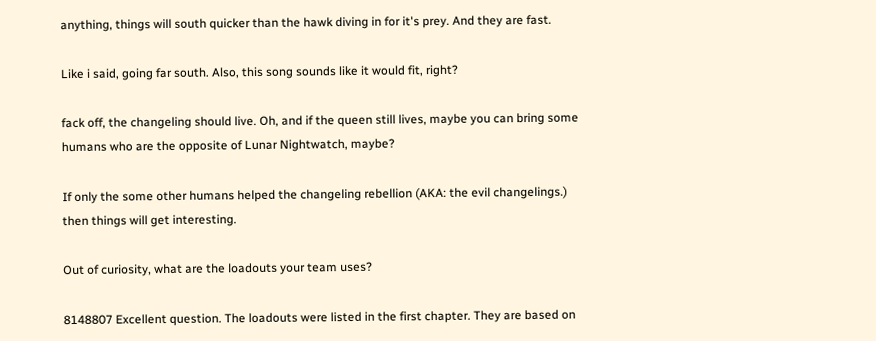anything, things will south quicker than the hawk diving in for it's prey. And they are fast.

Like i said, going far south. Also, this song sounds like it would fit, right?

fack off, the changeling should live. Oh, and if the queen still lives, maybe you can bring some humans who are the opposite of Lunar Nightwatch, maybe?

If only the some other humans helped the changeling rebellion (AKA: the evil changelings.) then things will get interesting.

Out of curiosity, what are the loadouts your team uses?

8148807 Excellent question. The loadouts were listed in the first chapter. They are based on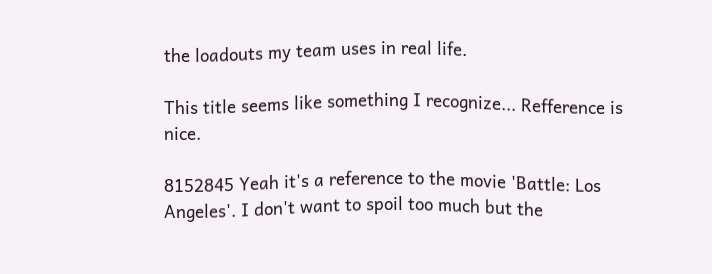the loadouts my team uses in real life.

This title seems like something I recognize... Refference is nice.

8152845 Yeah it's a reference to the movie 'Battle: Los Angeles'. I don't want to spoil too much but the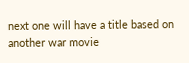next one will have a title based on another war movie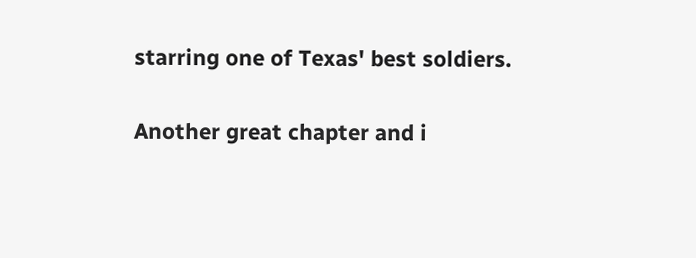starring one of Texas' best soldiers.

Another great chapter and i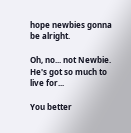hope newbies gonna be alright.

Oh, no... not Newbie. He's got so much to live for...

You better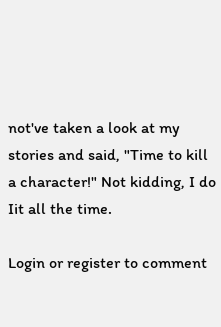not've taken a look at my stories and said, "Time to kill a character!" Not kidding, I do Iit all the time.

Login or register to comment